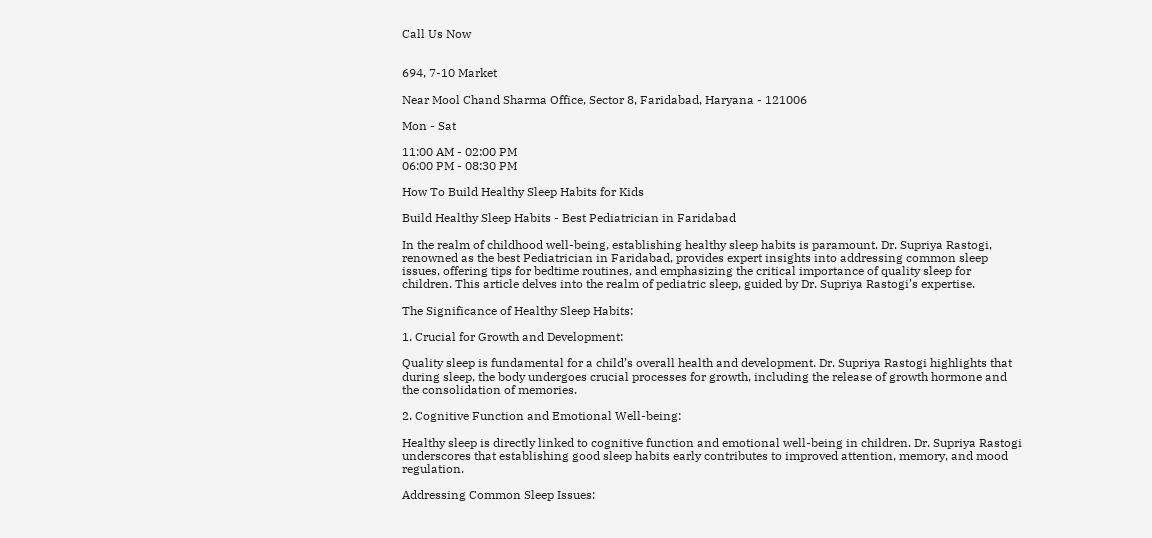Call Us Now


694, 7-10 Market

Near Mool Chand Sharma Office, Sector 8, Faridabad, Haryana - 121006

Mon - Sat

11:00 AM - 02:00 PM
06:00 PM - 08:30 PM

How To Build Healthy Sleep Habits for Kids

Build Healthy Sleep Habits - Best Pediatrician in Faridabad

In the realm of childhood well-being, establishing healthy sleep habits is paramount. Dr. Supriya Rastogi, renowned as the best Pediatrician in Faridabad, provides expert insights into addressing common sleep issues, offering tips for bedtime routines, and emphasizing the critical importance of quality sleep for children. This article delves into the realm of pediatric sleep, guided by Dr. Supriya Rastogi’s expertise.

The Significance of Healthy Sleep Habits:

1. Crucial for Growth and Development:

Quality sleep is fundamental for a child’s overall health and development. Dr. Supriya Rastogi highlights that during sleep, the body undergoes crucial processes for growth, including the release of growth hormone and the consolidation of memories.

2. Cognitive Function and Emotional Well-being:

Healthy sleep is directly linked to cognitive function and emotional well-being in children. Dr. Supriya Rastogi underscores that establishing good sleep habits early contributes to improved attention, memory, and mood regulation.

Addressing Common Sleep Issues: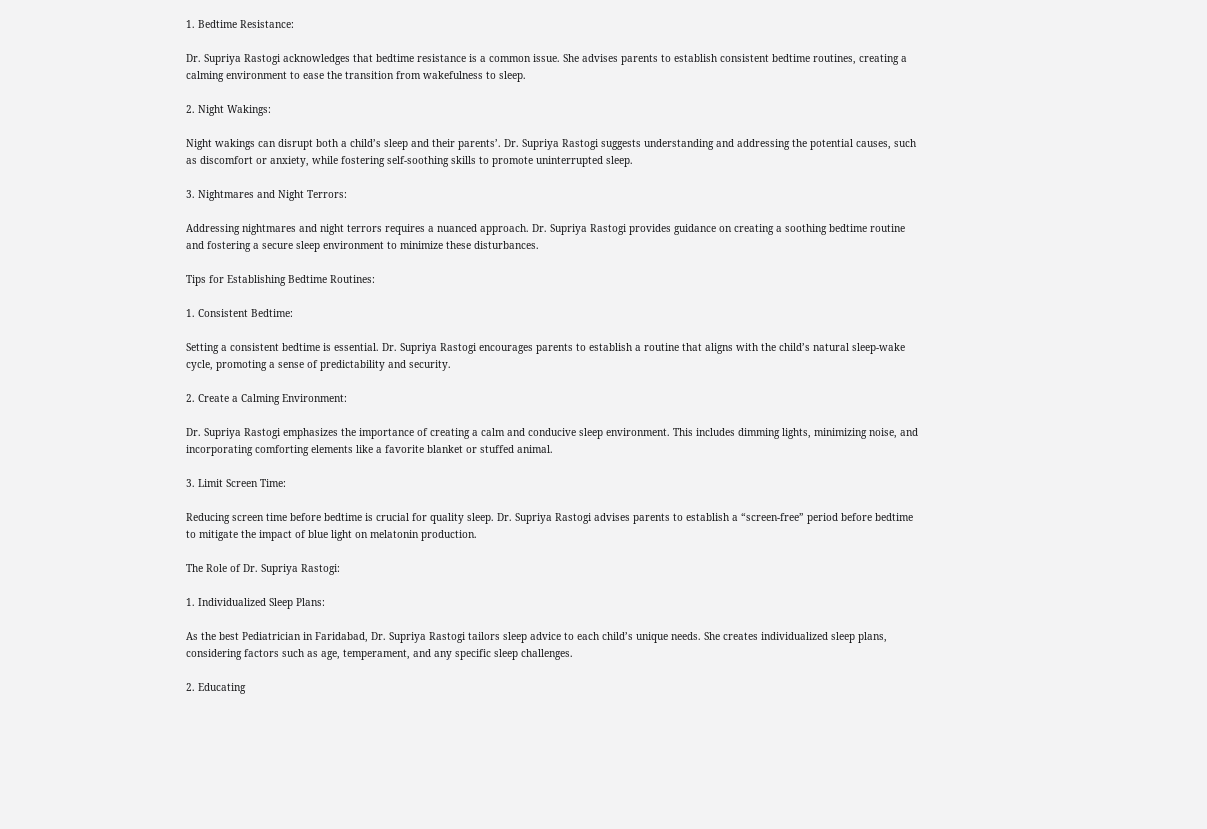1. Bedtime Resistance:

Dr. Supriya Rastogi acknowledges that bedtime resistance is a common issue. She advises parents to establish consistent bedtime routines, creating a calming environment to ease the transition from wakefulness to sleep.

2. Night Wakings:

Night wakings can disrupt both a child’s sleep and their parents’. Dr. Supriya Rastogi suggests understanding and addressing the potential causes, such as discomfort or anxiety, while fostering self-soothing skills to promote uninterrupted sleep.

3. Nightmares and Night Terrors:

Addressing nightmares and night terrors requires a nuanced approach. Dr. Supriya Rastogi provides guidance on creating a soothing bedtime routine and fostering a secure sleep environment to minimize these disturbances.

Tips for Establishing Bedtime Routines:

1. Consistent Bedtime:

Setting a consistent bedtime is essential. Dr. Supriya Rastogi encourages parents to establish a routine that aligns with the child’s natural sleep-wake cycle, promoting a sense of predictability and security.

2. Create a Calming Environment:

Dr. Supriya Rastogi emphasizes the importance of creating a calm and conducive sleep environment. This includes dimming lights, minimizing noise, and incorporating comforting elements like a favorite blanket or stuffed animal.

3. Limit Screen Time:

Reducing screen time before bedtime is crucial for quality sleep. Dr. Supriya Rastogi advises parents to establish a “screen-free” period before bedtime to mitigate the impact of blue light on melatonin production.

The Role of Dr. Supriya Rastogi:

1. Individualized Sleep Plans:

As the best Pediatrician in Faridabad, Dr. Supriya Rastogi tailors sleep advice to each child’s unique needs. She creates individualized sleep plans, considering factors such as age, temperament, and any specific sleep challenges.

2. Educating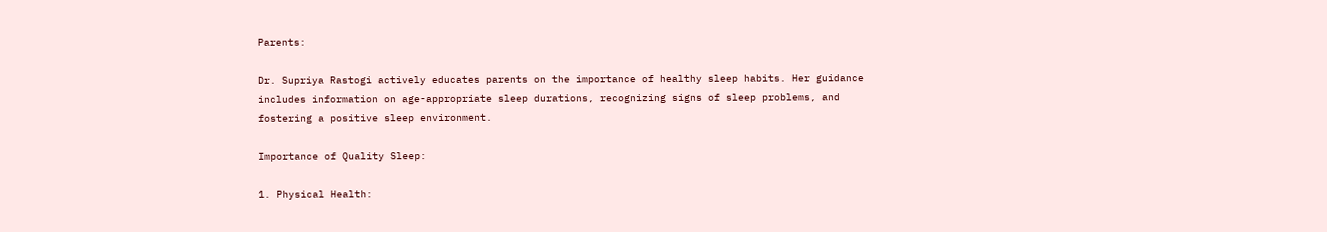Parents:

Dr. Supriya Rastogi actively educates parents on the importance of healthy sleep habits. Her guidance includes information on age-appropriate sleep durations, recognizing signs of sleep problems, and fostering a positive sleep environment.

Importance of Quality Sleep:

1. Physical Health: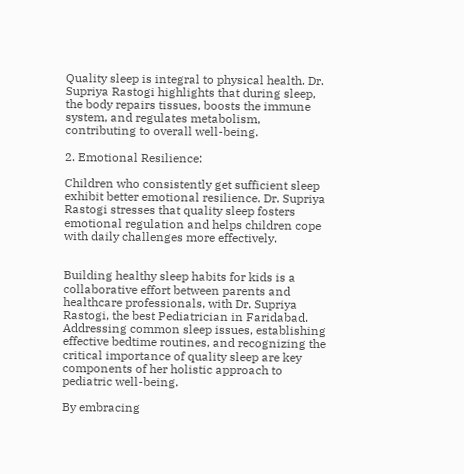Quality sleep is integral to physical health. Dr. Supriya Rastogi highlights that during sleep, the body repairs tissues, boosts the immune system, and regulates metabolism, contributing to overall well-being.

2. Emotional Resilience:

Children who consistently get sufficient sleep exhibit better emotional resilience. Dr. Supriya Rastogi stresses that quality sleep fosters emotional regulation and helps children cope with daily challenges more effectively.


Building healthy sleep habits for kids is a collaborative effort between parents and healthcare professionals, with Dr. Supriya Rastogi, the best Pediatrician in Faridabad. Addressing common sleep issues, establishing effective bedtime routines, and recognizing the critical importance of quality sleep are key components of her holistic approach to pediatric well-being.

By embracing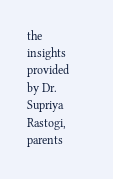the insights provided by Dr. Supriya Rastogi, parents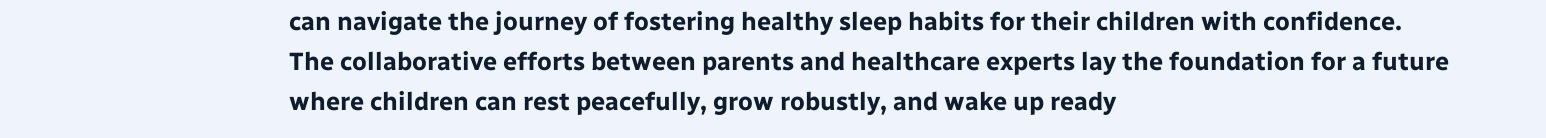can navigate the journey of fostering healthy sleep habits for their children with confidence. The collaborative efforts between parents and healthcare experts lay the foundation for a future where children can rest peacefully, grow robustly, and wake up ready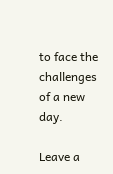to face the challenges of a new day.

Leave a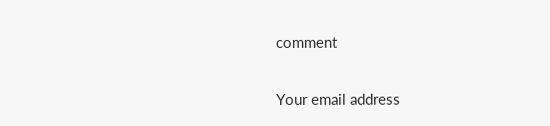comment

Your email address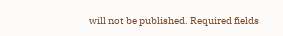will not be published. Required fields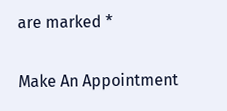are marked *

Make An Appointment